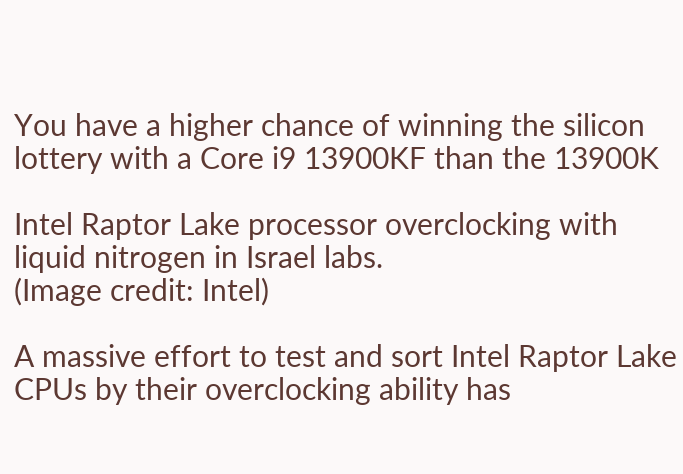You have a higher chance of winning the silicon lottery with a Core i9 13900KF than the 13900K

Intel Raptor Lake processor overclocking with liquid nitrogen in Israel labs.
(Image credit: Intel)

A massive effort to test and sort Intel Raptor Lake CPUs by their overclocking ability has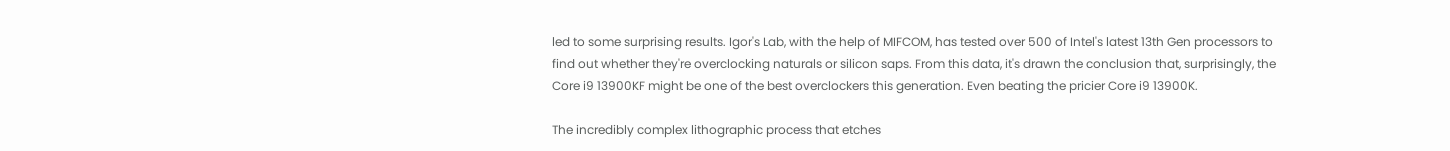led to some surprising results. Igor's Lab, with the help of MIFCOM, has tested over 500 of Intel's latest 13th Gen processors to find out whether they're overclocking naturals or silicon saps. From this data, it's drawn the conclusion that, surprisingly, the Core i9 13900KF might be one of the best overclockers this generation. Even beating the pricier Core i9 13900K.

The incredibly complex lithographic process that etches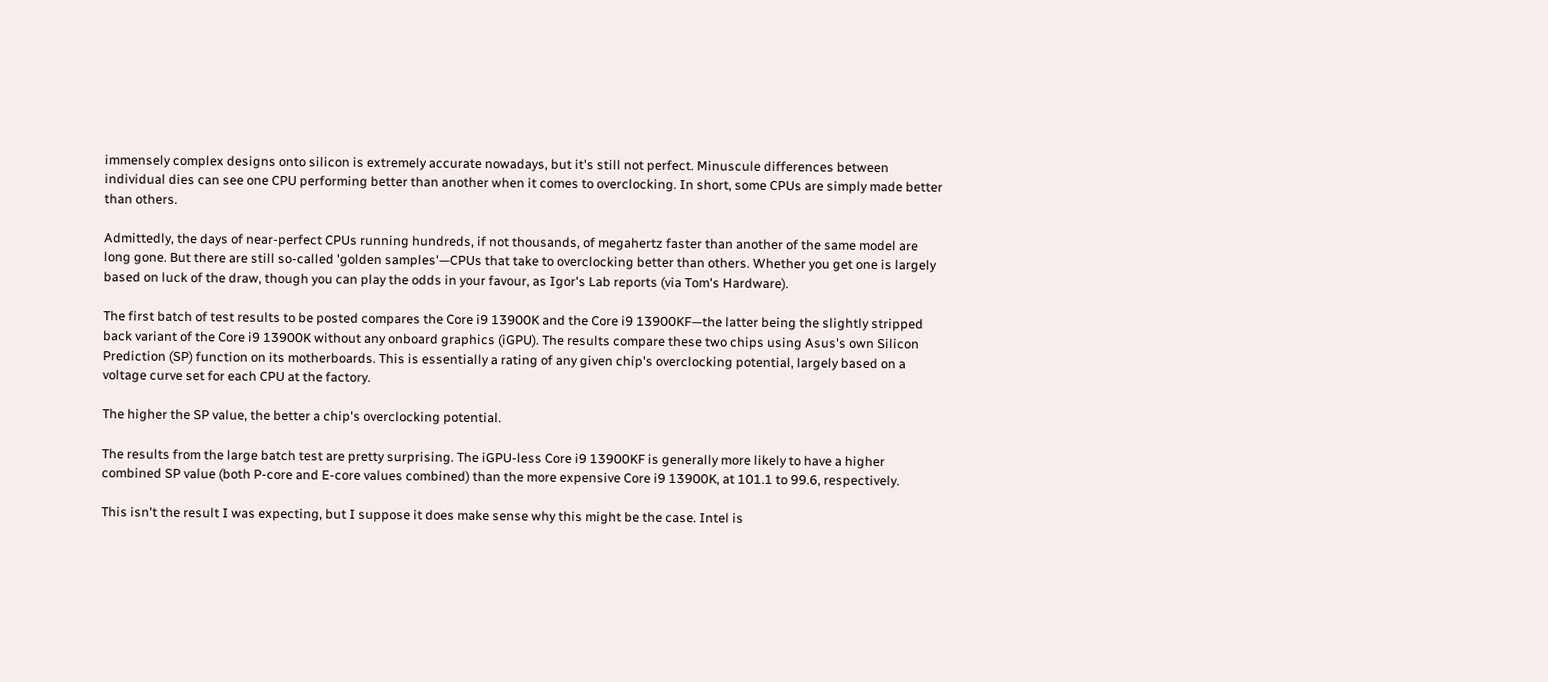immensely complex designs onto silicon is extremely accurate nowadays, but it's still not perfect. Minuscule differences between individual dies can see one CPU performing better than another when it comes to overclocking. In short, some CPUs are simply made better than others.

Admittedly, the days of near-perfect CPUs running hundreds, if not thousands, of megahertz faster than another of the same model are long gone. But there are still so-called 'golden samples'—CPUs that take to overclocking better than others. Whether you get one is largely based on luck of the draw, though you can play the odds in your favour, as Igor's Lab reports (via Tom's Hardware).

The first batch of test results to be posted compares the Core i9 13900K and the Core i9 13900KF—the latter being the slightly stripped back variant of the Core i9 13900K without any onboard graphics (iGPU). The results compare these two chips using Asus's own Silicon Prediction (SP) function on its motherboards. This is essentially a rating of any given chip's overclocking potential, largely based on a voltage curve set for each CPU at the factory.

The higher the SP value, the better a chip's overclocking potential.

The results from the large batch test are pretty surprising. The iGPU-less Core i9 13900KF is generally more likely to have a higher combined SP value (both P-core and E-core values combined) than the more expensive Core i9 13900K, at 101.1 to 99.6, respectively.

This isn't the result I was expecting, but I suppose it does make sense why this might be the case. Intel is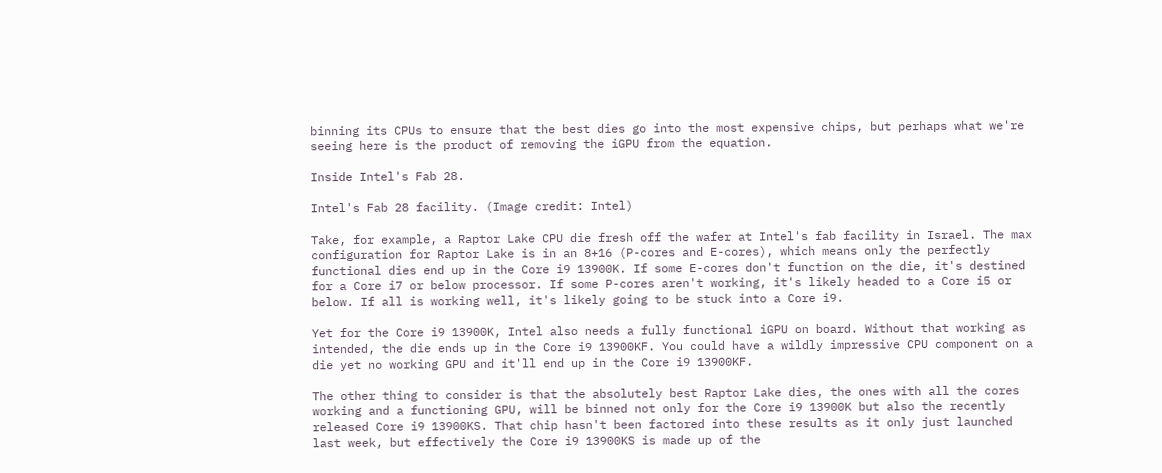binning its CPUs to ensure that the best dies go into the most expensive chips, but perhaps what we're seeing here is the product of removing the iGPU from the equation.

Inside Intel's Fab 28.

Intel's Fab 28 facility. (Image credit: Intel)

Take, for example, a Raptor Lake CPU die fresh off the wafer at Intel's fab facility in Israel. The max configuration for Raptor Lake is in an 8+16 (P-cores and E-cores), which means only the perfectly functional dies end up in the Core i9 13900K. If some E-cores don't function on the die, it's destined for a Core i7 or below processor. If some P-cores aren't working, it's likely headed to a Core i5 or below. If all is working well, it's likely going to be stuck into a Core i9.

Yet for the Core i9 13900K, Intel also needs a fully functional iGPU on board. Without that working as intended, the die ends up in the Core i9 13900KF. You could have a wildly impressive CPU component on a die yet no working GPU and it'll end up in the Core i9 13900KF.

The other thing to consider is that the absolutely best Raptor Lake dies, the ones with all the cores working and a functioning GPU, will be binned not only for the Core i9 13900K but also the recently released Core i9 13900KS. That chip hasn't been factored into these results as it only just launched last week, but effectively the Core i9 13900KS is made up of the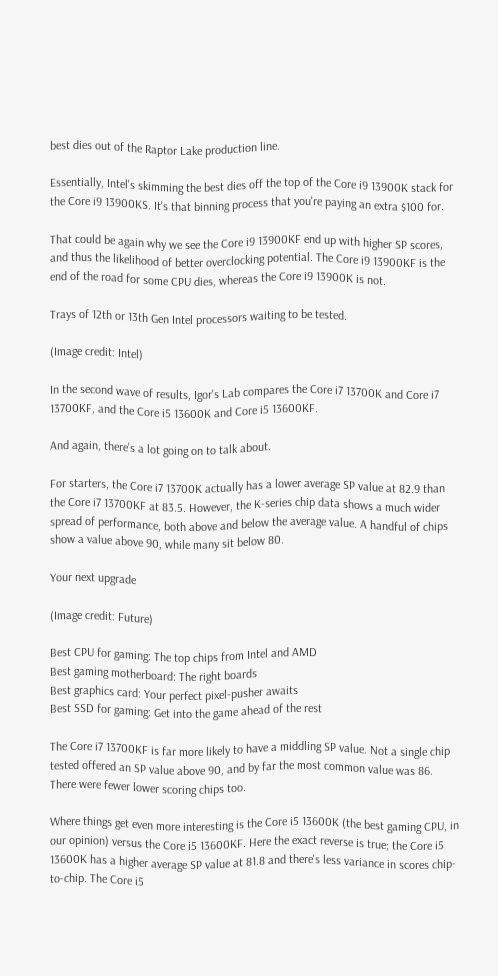best dies out of the Raptor Lake production line.

Essentially, Intel's skimming the best dies off the top of the Core i9 13900K stack for the Core i9 13900KS. It's that binning process that you're paying an extra $100 for.

That could be again why we see the Core i9 13900KF end up with higher SP scores, and thus the likelihood of better overclocking potential. The Core i9 13900KF is the end of the road for some CPU dies, whereas the Core i9 13900K is not.

Trays of 12th or 13th Gen Intel processors waiting to be tested.

(Image credit: Intel)

In the second wave of results, Igor's Lab compares the Core i7 13700K and Core i7 13700KF, and the Core i5 13600K and Core i5 13600KF.

And again, there's a lot going on to talk about.

For starters, the Core i7 13700K actually has a lower average SP value at 82.9 than the Core i7 13700KF at 83.5. However, the K-series chip data shows a much wider spread of performance, both above and below the average value. A handful of chips show a value above 90, while many sit below 80.

Your next upgrade

(Image credit: Future)

Best CPU for gaming: The top chips from Intel and AMD
Best gaming motherboard: The right boards
Best graphics card: Your perfect pixel-pusher awaits
Best SSD for gaming: Get into the game ahead of the rest

The Core i7 13700KF is far more likely to have a middling SP value. Not a single chip tested offered an SP value above 90, and by far the most common value was 86. There were fewer lower scoring chips too.

Where things get even more interesting is the Core i5 13600K (the best gaming CPU, in our opinion) versus the Core i5 13600KF. Here the exact reverse is true; the Core i5 13600K has a higher average SP value at 81.8 and there's less variance in scores chip-to-chip. The Core i5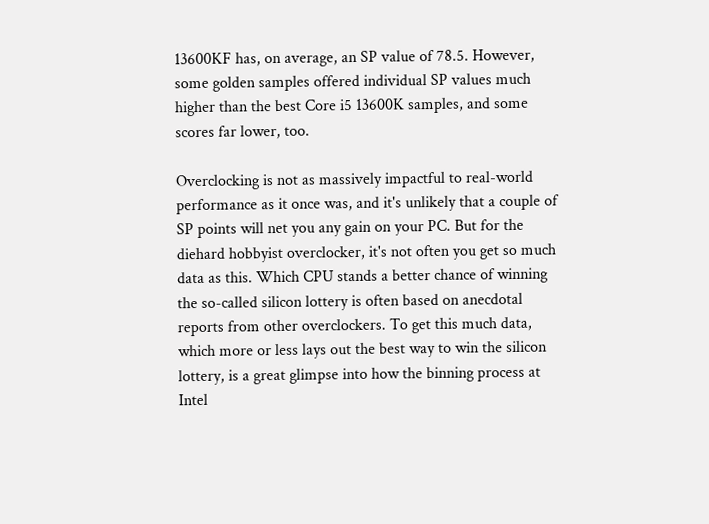13600KF has, on average, an SP value of 78.5. However, some golden samples offered individual SP values much higher than the best Core i5 13600K samples, and some scores far lower, too.

Overclocking is not as massively impactful to real-world performance as it once was, and it's unlikely that a couple of SP points will net you any gain on your PC. But for the diehard hobbyist overclocker, it's not often you get so much data as this. Which CPU stands a better chance of winning the so-called silicon lottery is often based on anecdotal reports from other overclockers. To get this much data, which more or less lays out the best way to win the silicon lottery, is a great glimpse into how the binning process at Intel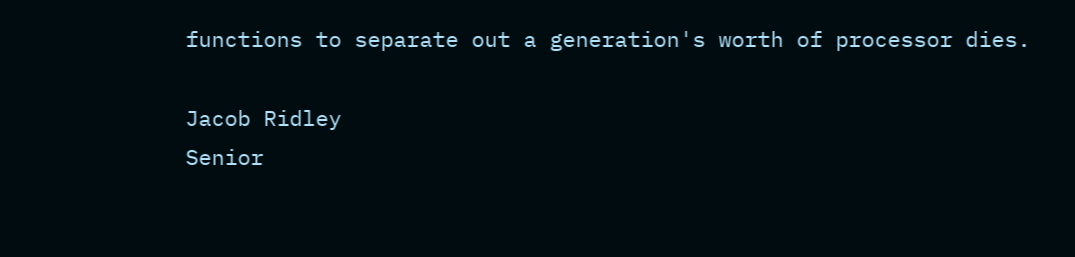functions to separate out a generation's worth of processor dies.

Jacob Ridley
Senior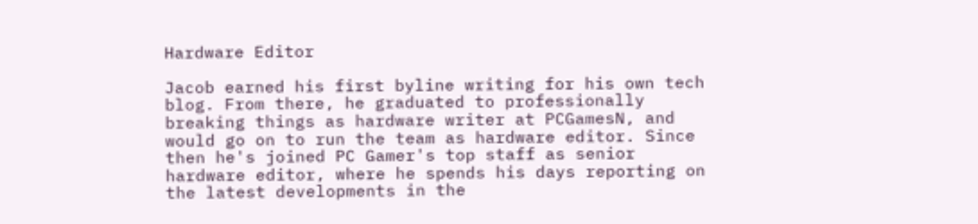Hardware Editor

Jacob earned his first byline writing for his own tech blog. From there, he graduated to professionally breaking things as hardware writer at PCGamesN, and would go on to run the team as hardware editor. Since then he's joined PC Gamer's top staff as senior hardware editor, where he spends his days reporting on the latest developments in the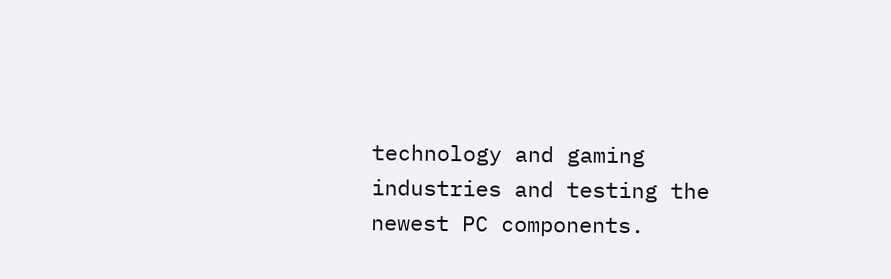technology and gaming industries and testing the newest PC components.